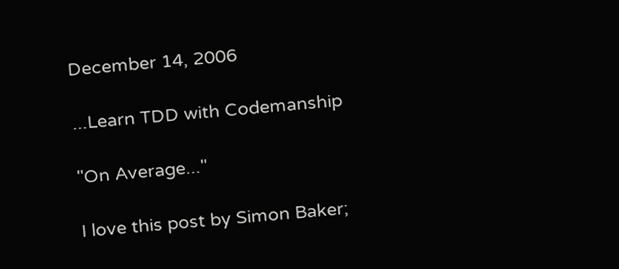December 14, 2006

...Learn TDD with Codemanship

"On Average..."

I love this post by Simon Baker;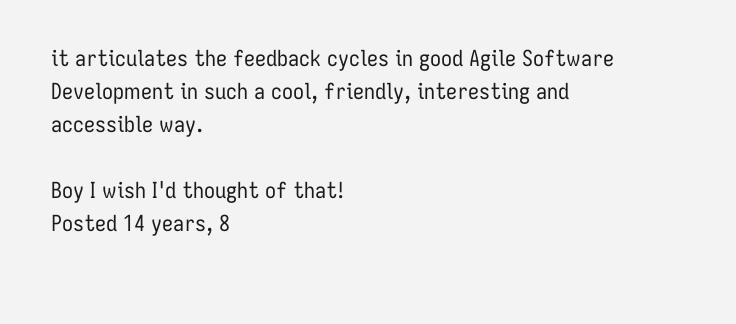it articulates the feedback cycles in good Agile Software Development in such a cool, friendly, interesting and accessible way.

Boy I wish I'd thought of that!
Posted 14 years, 8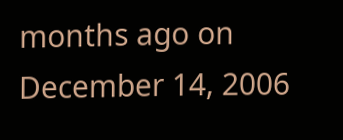months ago on December 14, 2006